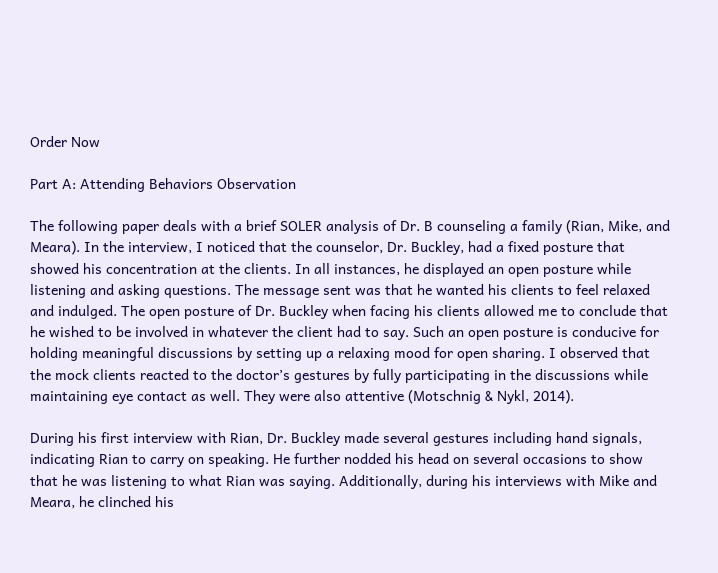Order Now

Part A: Attending Behaviors Observation

The following paper deals with a brief SOLER analysis of Dr. B counseling a family (Rian, Mike, and Meara). In the interview, I noticed that the counselor, Dr. Buckley, had a fixed posture that showed his concentration at the clients. In all instances, he displayed an open posture while listening and asking questions. The message sent was that he wanted his clients to feel relaxed and indulged. The open posture of Dr. Buckley when facing his clients allowed me to conclude that he wished to be involved in whatever the client had to say. Such an open posture is conducive for holding meaningful discussions by setting up a relaxing mood for open sharing. I observed that the mock clients reacted to the doctor’s gestures by fully participating in the discussions while maintaining eye contact as well. They were also attentive (Motschnig & Nykl, 2014).

During his first interview with Rian, Dr. Buckley made several gestures including hand signals, indicating Rian to carry on speaking. He further nodded his head on several occasions to show that he was listening to what Rian was saying. Additionally, during his interviews with Mike and Meara, he clinched his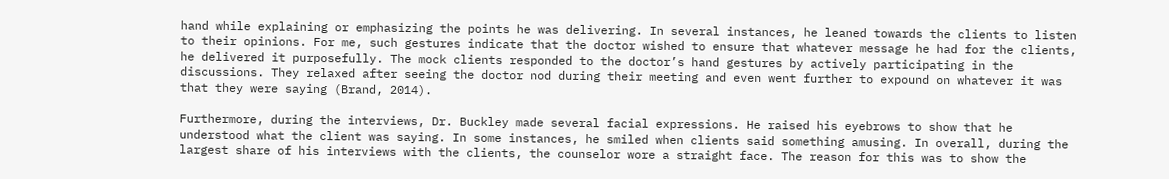hand while explaining or emphasizing the points he was delivering. In several instances, he leaned towards the clients to listen to their opinions. For me, such gestures indicate that the doctor wished to ensure that whatever message he had for the clients, he delivered it purposefully. The mock clients responded to the doctor’s hand gestures by actively participating in the discussions. They relaxed after seeing the doctor nod during their meeting and even went further to expound on whatever it was that they were saying (Brand, 2014).

Furthermore, during the interviews, Dr. Buckley made several facial expressions. He raised his eyebrows to show that he understood what the client was saying. In some instances, he smiled when clients said something amusing. In overall, during the largest share of his interviews with the clients, the counselor wore a straight face. The reason for this was to show the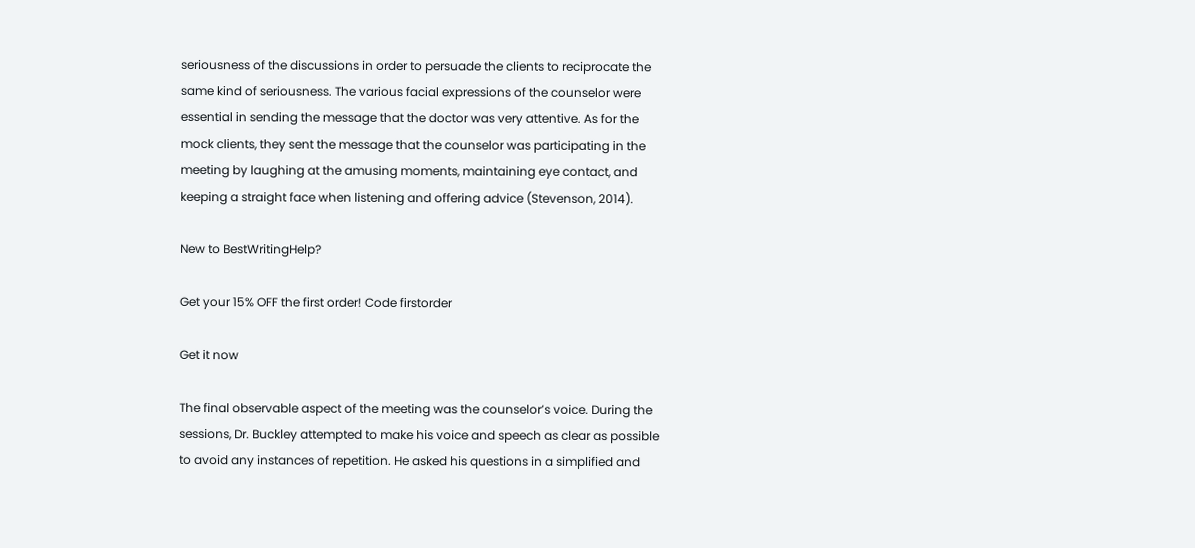seriousness of the discussions in order to persuade the clients to reciprocate the same kind of seriousness. The various facial expressions of the counselor were essential in sending the message that the doctor was very attentive. As for the mock clients, they sent the message that the counselor was participating in the meeting by laughing at the amusing moments, maintaining eye contact, and keeping a straight face when listening and offering advice (Stevenson, 2014).

New to BestWritingHelp?

Get your 15% OFF the first order! Code firstorder

Get it now

The final observable aspect of the meeting was the counselor’s voice. During the sessions, Dr. Buckley attempted to make his voice and speech as clear as possible to avoid any instances of repetition. He asked his questions in a simplified and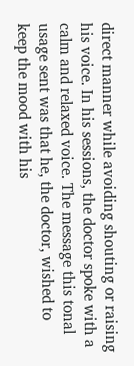direct manner while avoiding shouting or raising his voice. In his sessions, the doctor spoke with a calm and relaxed voice. The message this tonal usage sent was that he, the doctor, wished to keep the mood with his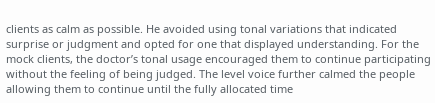clients as calm as possible. He avoided using tonal variations that indicated surprise or judgment and opted for one that displayed understanding. For the mock clients, the doctor’s tonal usage encouraged them to continue participating without the feeling of being judged. The level voice further calmed the people allowing them to continue until the fully allocated time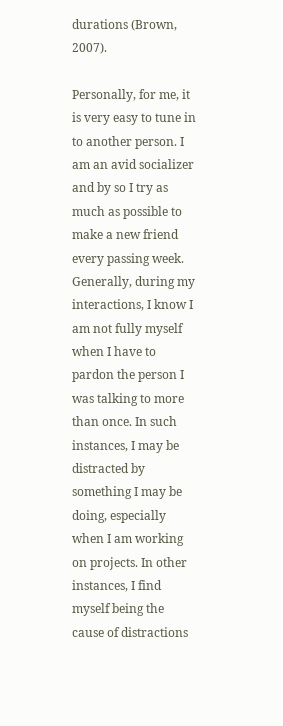durations (Brown, 2007).

Personally, for me, it is very easy to tune in to another person. I am an avid socializer and by so I try as much as possible to make a new friend every passing week. Generally, during my interactions, I know I am not fully myself when I have to pardon the person I was talking to more than once. In such instances, I may be distracted by something I may be doing, especially when I am working on projects. In other instances, I find myself being the cause of distractions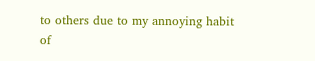to others due to my annoying habit of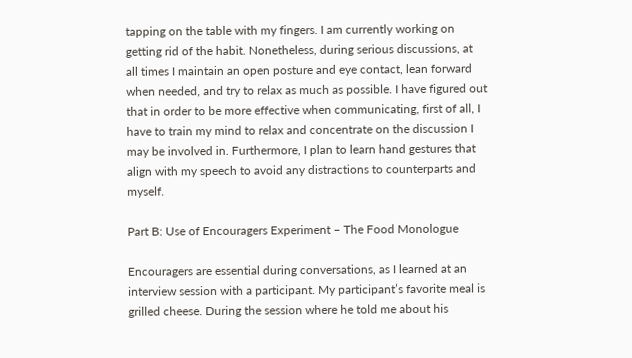tapping on the table with my fingers. I am currently working on getting rid of the habit. Nonetheless, during serious discussions, at all times I maintain an open posture and eye contact, lean forward when needed, and try to relax as much as possible. I have figured out that in order to be more effective when communicating, first of all, I have to train my mind to relax and concentrate on the discussion I may be involved in. Furthermore, I plan to learn hand gestures that align with my speech to avoid any distractions to counterparts and myself.

Part B: Use of Encouragers Experiment – The Food Monologue

Encouragers are essential during conversations, as I learned at an interview session with a participant. My participant’s favorite meal is grilled cheese. During the session where he told me about his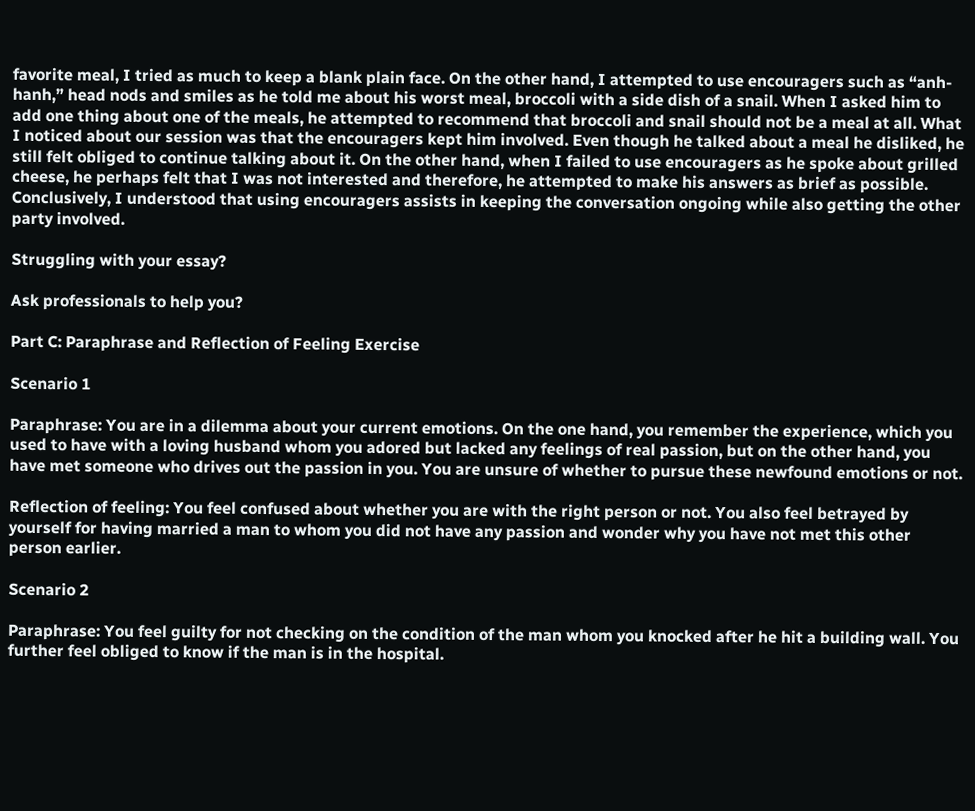favorite meal, I tried as much to keep a blank plain face. On the other hand, I attempted to use encouragers such as “anh-hanh,” head nods and smiles as he told me about his worst meal, broccoli with a side dish of a snail. When I asked him to add one thing about one of the meals, he attempted to recommend that broccoli and snail should not be a meal at all. What I noticed about our session was that the encouragers kept him involved. Even though he talked about a meal he disliked, he still felt obliged to continue talking about it. On the other hand, when I failed to use encouragers as he spoke about grilled cheese, he perhaps felt that I was not interested and therefore, he attempted to make his answers as brief as possible. Conclusively, I understood that using encouragers assists in keeping the conversation ongoing while also getting the other party involved.

Struggling with your essay?

Ask professionals to help you?

Part C: Paraphrase and Reflection of Feeling Exercise

Scenario 1

Paraphrase: You are in a dilemma about your current emotions. On the one hand, you remember the experience, which you used to have with a loving husband whom you adored but lacked any feelings of real passion, but on the other hand, you have met someone who drives out the passion in you. You are unsure of whether to pursue these newfound emotions or not.

Reflection of feeling: You feel confused about whether you are with the right person or not. You also feel betrayed by yourself for having married a man to whom you did not have any passion and wonder why you have not met this other person earlier.

Scenario 2

Paraphrase: You feel guilty for not checking on the condition of the man whom you knocked after he hit a building wall. You further feel obliged to know if the man is in the hospital.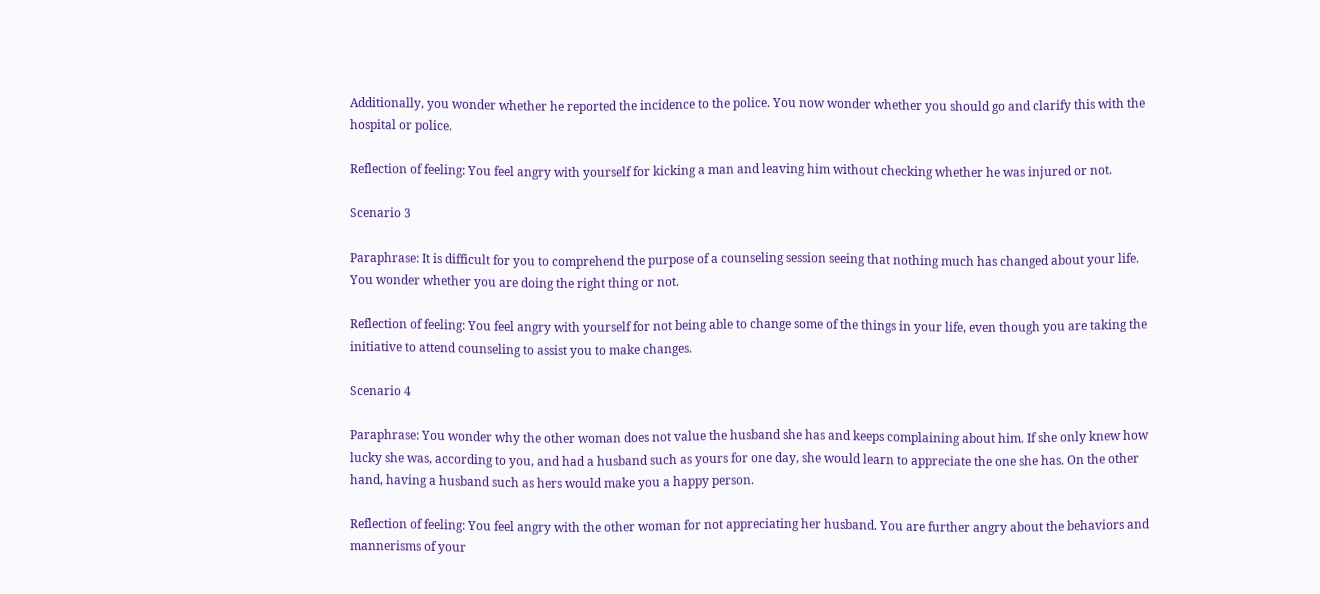Additionally, you wonder whether he reported the incidence to the police. You now wonder whether you should go and clarify this with the hospital or police.

Reflection of feeling: You feel angry with yourself for kicking a man and leaving him without checking whether he was injured or not.

Scenario 3

Paraphrase: It is difficult for you to comprehend the purpose of a counseling session seeing that nothing much has changed about your life. You wonder whether you are doing the right thing or not.

Reflection of feeling: You feel angry with yourself for not being able to change some of the things in your life, even though you are taking the initiative to attend counseling to assist you to make changes.

Scenario 4

Paraphrase: You wonder why the other woman does not value the husband she has and keeps complaining about him. If she only knew how lucky she was, according to you, and had a husband such as yours for one day, she would learn to appreciate the one she has. On the other hand, having a husband such as hers would make you a happy person.

Reflection of feeling: You feel angry with the other woman for not appreciating her husband. You are further angry about the behaviors and mannerisms of your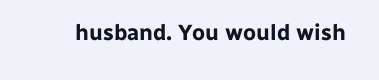husband. You would wish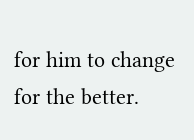for him to change for the better.